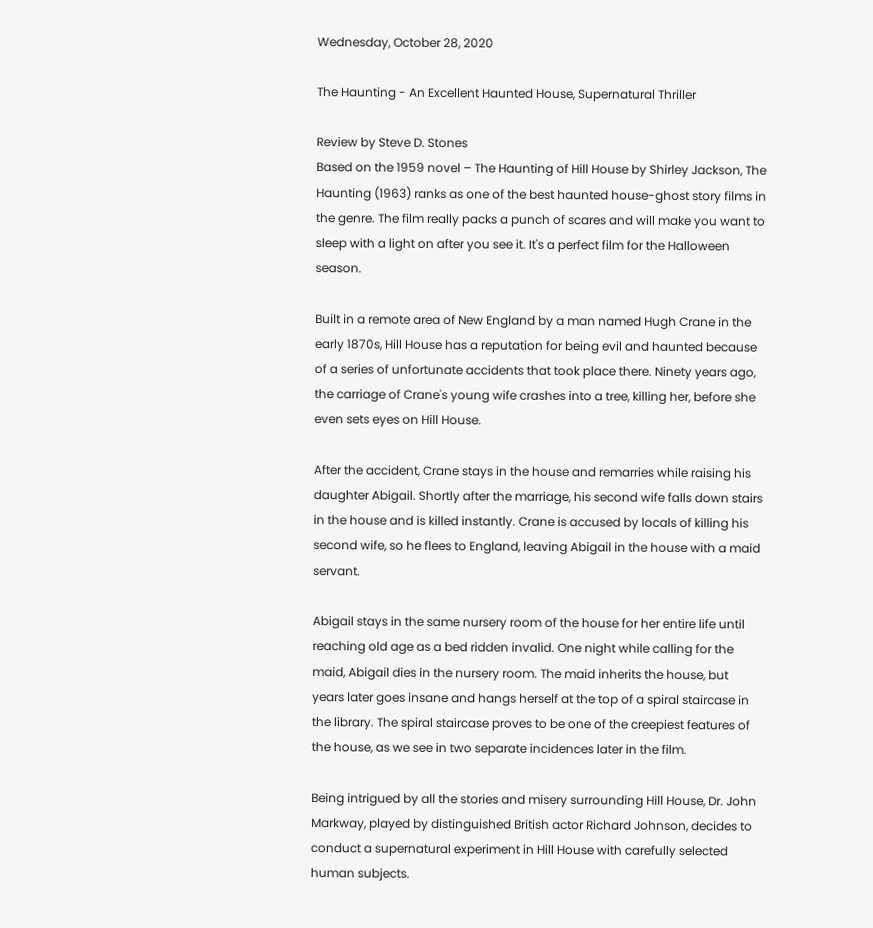Wednesday, October 28, 2020

The Haunting - An Excellent Haunted House, Supernatural Thriller

Review by Steve D. Stones
Based on the 1959 novel – The Haunting of Hill House by Shirley Jackson, The Haunting (1963) ranks as one of the best haunted house-ghost story films in the genre. The film really packs a punch of scares and will make you want to sleep with a light on after you see it. It's a perfect film for the Halloween season.

Built in a remote area of New England by a man named Hugh Crane in the early 1870s, Hill House has a reputation for being evil and haunted because of a series of unfortunate accidents that took place there. Ninety years ago, the carriage of Crane's young wife crashes into a tree, killing her, before she even sets eyes on Hill House.

After the accident, Crane stays in the house and remarries while raising his daughter Abigail. Shortly after the marriage, his second wife falls down stairs in the house and is killed instantly. Crane is accused by locals of killing his second wife, so he flees to England, leaving Abigail in the house with a maid servant.

Abigail stays in the same nursery room of the house for her entire life until reaching old age as a bed ridden invalid. One night while calling for the maid, Abigail dies in the nursery room. The maid inherits the house, but years later goes insane and hangs herself at the top of a spiral staircase in the library. The spiral staircase proves to be one of the creepiest features of the house, as we see in two separate incidences later in the film.

Being intrigued by all the stories and misery surrounding Hill House, Dr. John Markway, played by distinguished British actor Richard Johnson, decides to conduct a supernatural experiment in Hill House with carefully selected human subjects.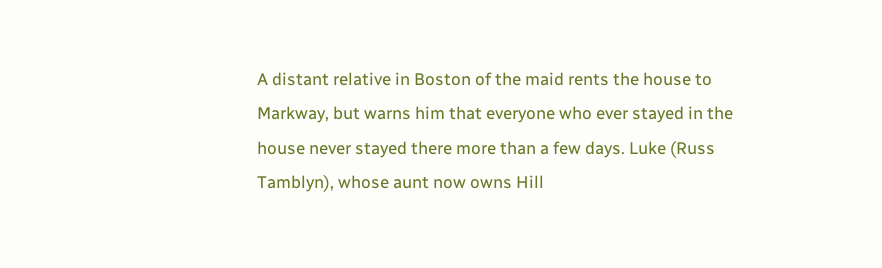A distant relative in Boston of the maid rents the house to Markway, but warns him that everyone who ever stayed in the house never stayed there more than a few days. Luke (Russ Tamblyn), whose aunt now owns Hill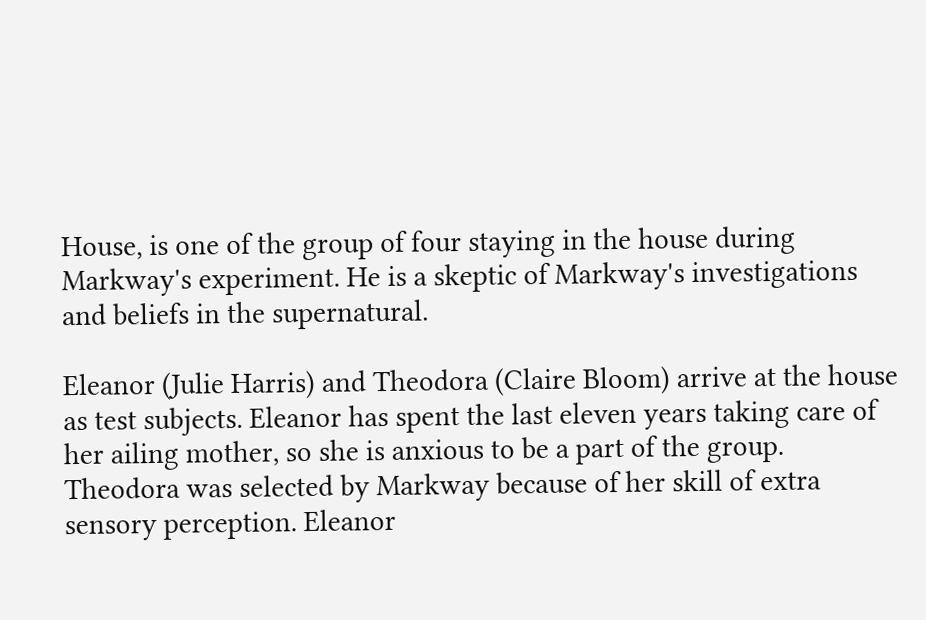House, is one of the group of four staying in the house during Markway's experiment. He is a skeptic of Markway's investigations and beliefs in the supernatural.

Eleanor (Julie Harris) and Theodora (Claire Bloom) arrive at the house as test subjects. Eleanor has spent the last eleven years taking care of her ailing mother, so she is anxious to be a part of the group. Theodora was selected by Markway because of her skill of extra sensory perception. Eleanor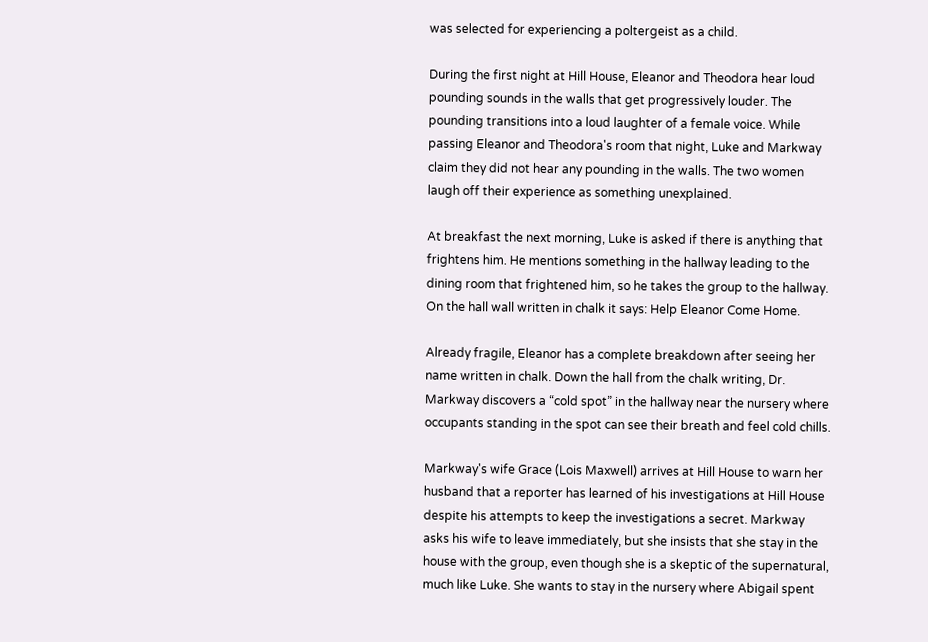was selected for experiencing a poltergeist as a child.

During the first night at Hill House, Eleanor and Theodora hear loud pounding sounds in the walls that get progressively louder. The pounding transitions into a loud laughter of a female voice. While passing Eleanor and Theodora's room that night, Luke and Markway claim they did not hear any pounding in the walls. The two women laugh off their experience as something unexplained.

At breakfast the next morning, Luke is asked if there is anything that frightens him. He mentions something in the hallway leading to the dining room that frightened him, so he takes the group to the hallway. On the hall wall written in chalk it says: Help Eleanor Come Home.

Already fragile, Eleanor has a complete breakdown after seeing her name written in chalk. Down the hall from the chalk writing, Dr. Markway discovers a “cold spot” in the hallway near the nursery where occupants standing in the spot can see their breath and feel cold chills.

Markway's wife Grace (Lois Maxwell) arrives at Hill House to warn her husband that a reporter has learned of his investigations at Hill House despite his attempts to keep the investigations a secret. Markway asks his wife to leave immediately, but she insists that she stay in the house with the group, even though she is a skeptic of the supernatural, much like Luke. She wants to stay in the nursery where Abigail spent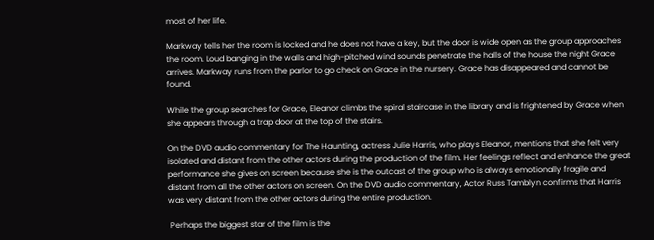most of her life.

Markway tells her the room is locked and he does not have a key, but the door is wide open as the group approaches the room. Loud banging in the walls and high-pitched wind sounds penetrate the halls of the house the night Grace arrives. Markway runs from the parlor to go check on Grace in the nursery. Grace has disappeared and cannot be found.

While the group searches for Grace, Eleanor climbs the spiral staircase in the library and is frightened by Grace when she appears through a trap door at the top of the stairs.

On the DVD audio commentary for The Haunting, actress Julie Harris, who plays Eleanor, mentions that she felt very isolated and distant from the other actors during the production of the film. Her feelings reflect and enhance the great performance she gives on screen because she is the outcast of the group who is always emotionally fragile and distant from all the other actors on screen. On the DVD audio commentary, Actor Russ Tamblyn confirms that Harris was very distant from the other actors during the entire production.

 Perhaps the biggest star of the film is the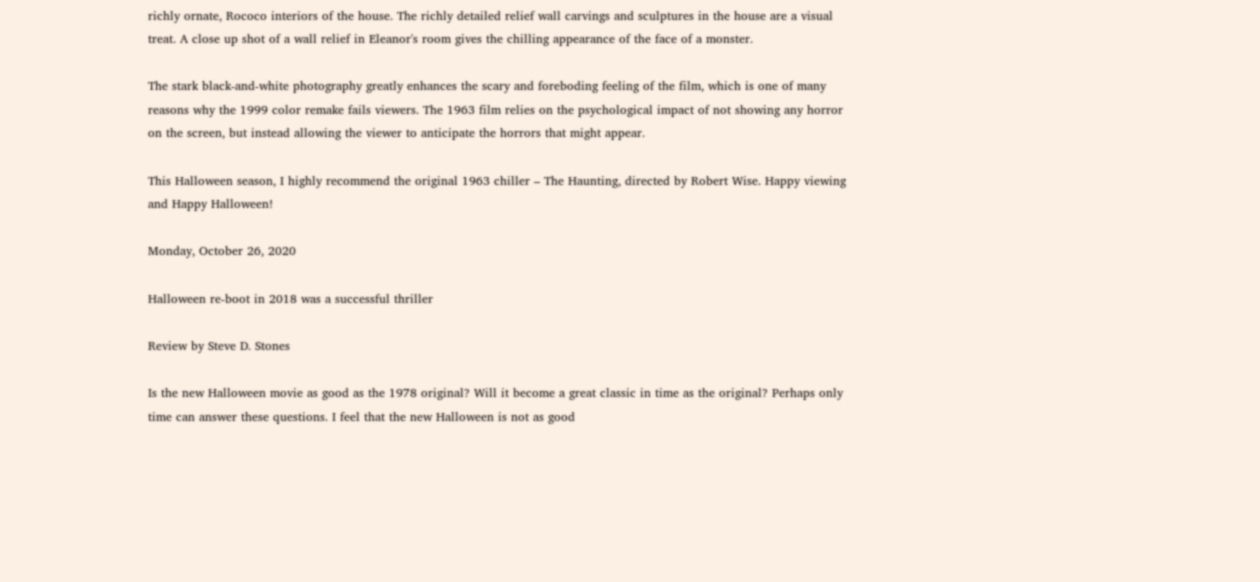richly ornate, Rococo interiors of the house. The richly detailed relief wall carvings and sculptures in the house are a visual treat. A close up shot of a wall relief in Eleanor's room gives the chilling appearance of the face of a monster.

The stark black-and-white photography greatly enhances the scary and foreboding feeling of the film, which is one of many reasons why the 1999 color remake fails viewers. The 1963 film relies on the psychological impact of not showing any horror on the screen, but instead allowing the viewer to anticipate the horrors that might appear.

This Halloween season, I highly recommend the original 1963 chiller – The Haunting, directed by Robert Wise. Happy viewing and Happy Halloween!

Monday, October 26, 2020

Halloween re-boot in 2018 was a successful thriller

Review by Steve D. Stones

Is the new Halloween movie as good as the 1978 original? Will it become a great classic in time as the original? Perhaps only time can answer these questions. I feel that the new Halloween is not as good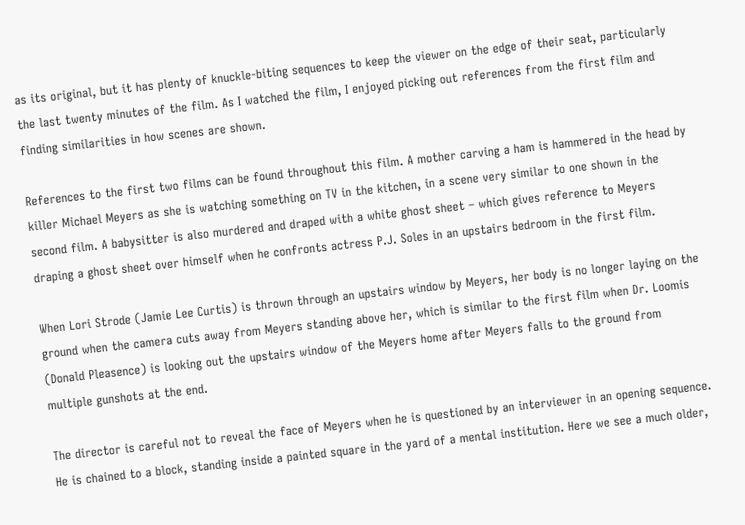as its original, but it has plenty of knuckle-biting sequences to keep the viewer on the edge of their seat, particularly the last twenty minutes of the film. As I watched the film, I enjoyed picking out references from the first film and finding similarities in how scenes are shown.

References to the first two films can be found throughout this film. A mother carving a ham is hammered in the head by killer Michael Meyers as she is watching something on TV in the kitchen, in a scene very similar to one shown in the second film. A babysitter is also murdered and draped with a white ghost sheet – which gives reference to Meyers draping a ghost sheet over himself when he confronts actress P.J. Soles in an upstairs bedroom in the first film.

When Lori Strode (Jamie Lee Curtis) is thrown through an upstairs window by Meyers, her body is no longer laying on the ground when the camera cuts away from Meyers standing above her, which is similar to the first film when Dr. Loomis (Donald Pleasence) is looking out the upstairs window of the Meyers home after Meyers falls to the ground from multiple gunshots at the end.

The director is careful not to reveal the face of Meyers when he is questioned by an interviewer in an opening sequence. He is chained to a block, standing inside a painted square in the yard of a mental institution. Here we see a much older,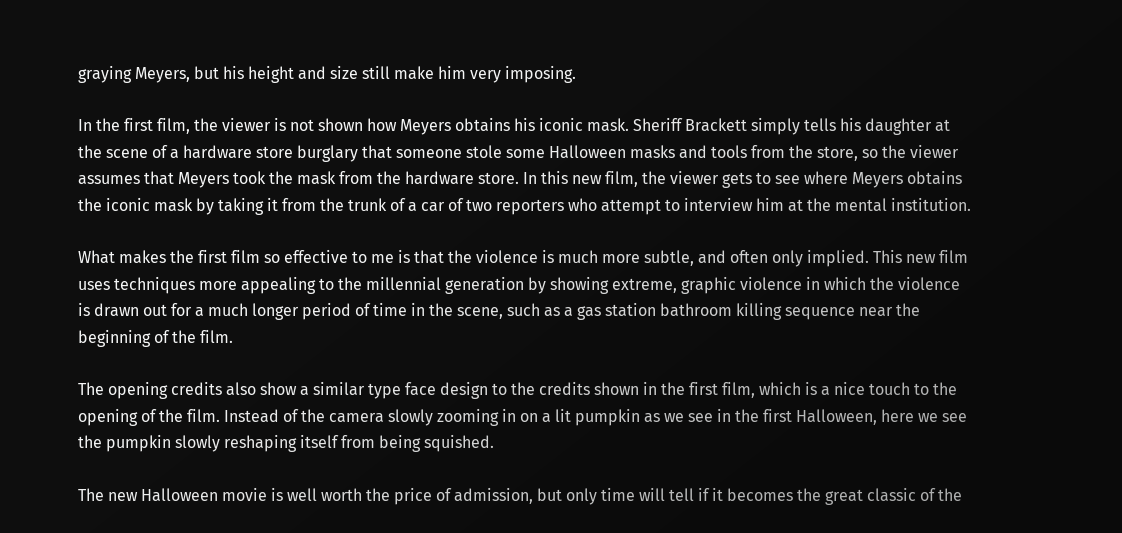graying Meyers, but his height and size still make him very imposing.

In the first film, the viewer is not shown how Meyers obtains his iconic mask. Sheriff Brackett simply tells his daughter at the scene of a hardware store burglary that someone stole some Halloween masks and tools from the store, so the viewer assumes that Meyers took the mask from the hardware store. In this new film, the viewer gets to see where Meyers obtains the iconic mask by taking it from the trunk of a car of two reporters who attempt to interview him at the mental institution.

What makes the first film so effective to me is that the violence is much more subtle, and often only implied. This new film uses techniques more appealing to the millennial generation by showing extreme, graphic violence in which the violence is drawn out for a much longer period of time in the scene, such as a gas station bathroom killing sequence near the beginning of the film.

The opening credits also show a similar type face design to the credits shown in the first film, which is a nice touch to the opening of the film. Instead of the camera slowly zooming in on a lit pumpkin as we see in the first Halloween, here we see the pumpkin slowly reshaping itself from being squished.

The new Halloween movie is well worth the price of admission, but only time will tell if it becomes the great classic of the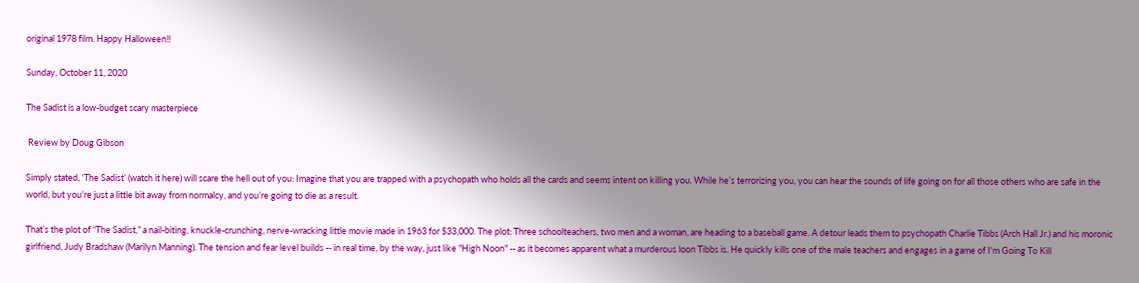original 1978 film. Happy Halloween!!

Sunday, October 11, 2020

The Sadist is a low-budget scary masterpiece

 Review by Doug Gibson

Simply stated, ‘The Sadist’ (watch it here) will scare the hell out of you: Imagine that you are trapped with a psychopath who holds all the cards and seems intent on killing you. While he’s terrorizing you, you can hear the sounds of life going on for all those others who are safe in the world, but you’re just a little bit away from normalcy, and you’re going to die as a result.

That’s the plot of “The Sadist,” a nail-biting, knuckle-crunching, nerve-wracking little movie made in 1963 for $33,000. The plot: Three schoolteachers, two men and a woman, are heading to a baseball game. A detour leads them to psychopath Charlie Tibbs (Arch Hall Jr.) and his moronic girlfriend, Judy Bradshaw (Marilyn Manning). The tension and fear level builds -- in real time, by the way, just like "High Noon" -- as it becomes apparent what a murderous loon Tibbs is. He quickly kills one of the male teachers and engages in a game of I'm Going To Kill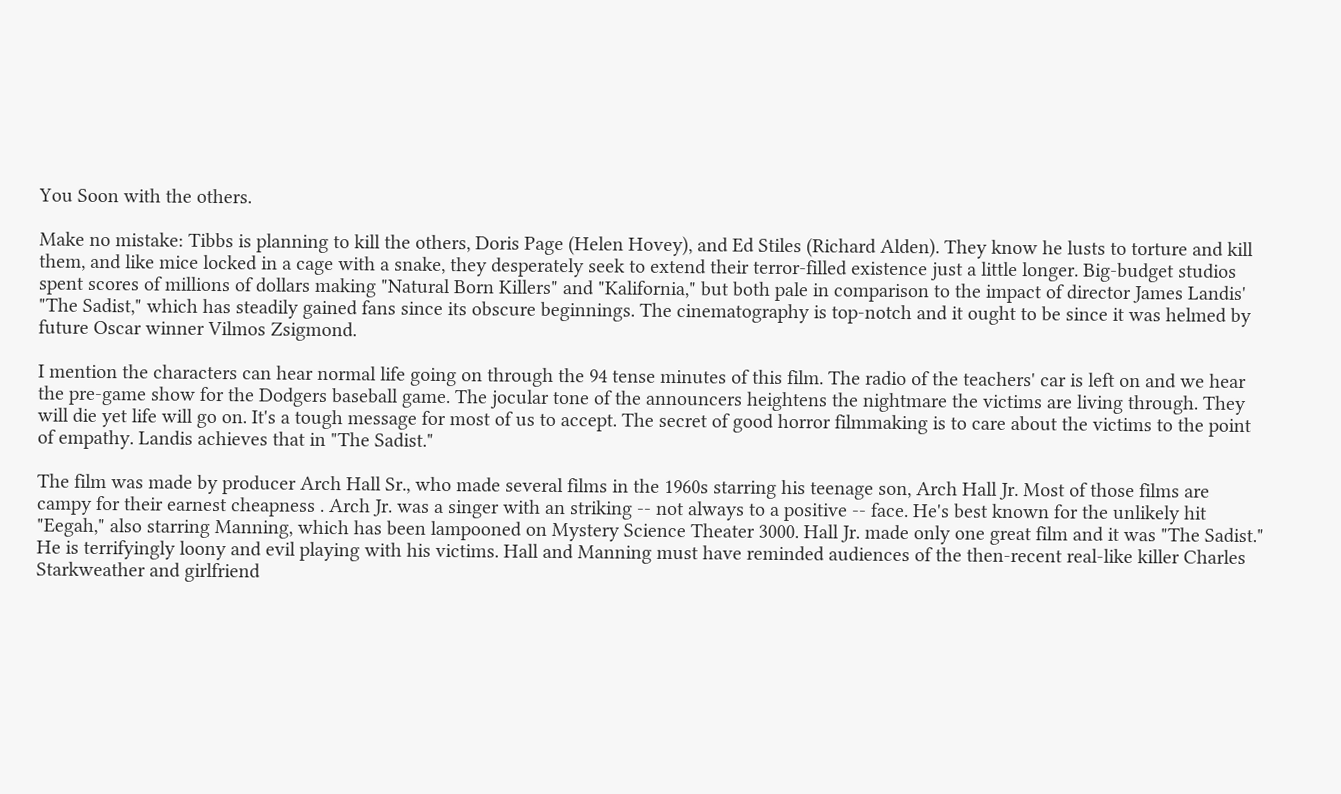You Soon with the others.

Make no mistake: Tibbs is planning to kill the others, Doris Page (Helen Hovey), and Ed Stiles (Richard Alden). They know he lusts to torture and kill them, and like mice locked in a cage with a snake, they desperately seek to extend their terror-filled existence just a little longer. Big-budget studios spent scores of millions of dollars making "Natural Born Killers" and "Kalifornia," but both pale in comparison to the impact of director James Landis' "The Sadist," which has steadily gained fans since its obscure beginnings. The cinematography is top-notch and it ought to be since it was helmed by future Oscar winner Vilmos Zsigmond.

I mention the characters can hear normal life going on through the 94 tense minutes of this film. The radio of the teachers' car is left on and we hear the pre-game show for the Dodgers baseball game. The jocular tone of the announcers heightens the nightmare the victims are living through. They will die yet life will go on. It's a tough message for most of us to accept. The secret of good horror filmmaking is to care about the victims to the point of empathy. Landis achieves that in "The Sadist."

The film was made by producer Arch Hall Sr., who made several films in the 1960s starring his teenage son, Arch Hall Jr. Most of those films are campy for their earnest cheapness . Arch Jr. was a singer with an striking -- not always to a positive -- face. He's best known for the unlikely hit "Eegah," also starring Manning, which has been lampooned on Mystery Science Theater 3000. Hall Jr. made only one great film and it was "The Sadist." He is terrifyingly loony and evil playing with his victims. Hall and Manning must have reminded audiences of the then-recent real-like killer Charles Starkweather and girlfriend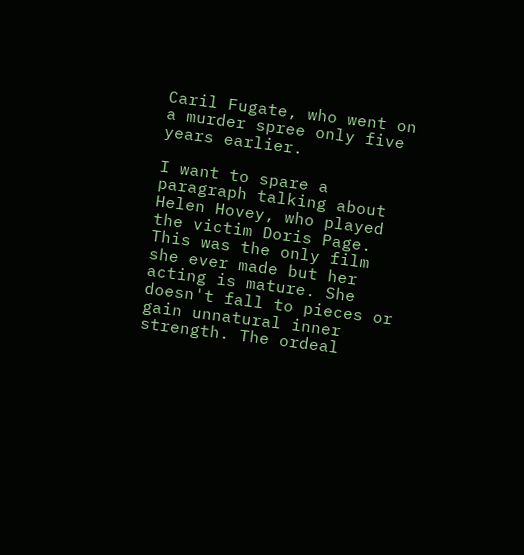Caril Fugate, who went on a murder spree only five years earlier.

I want to spare a paragraph talking about Helen Hovey, who played the victim Doris Page. This was the only film she ever made but her acting is mature. She doesn't fall to pieces or gain unnatural inner strength. The ordeal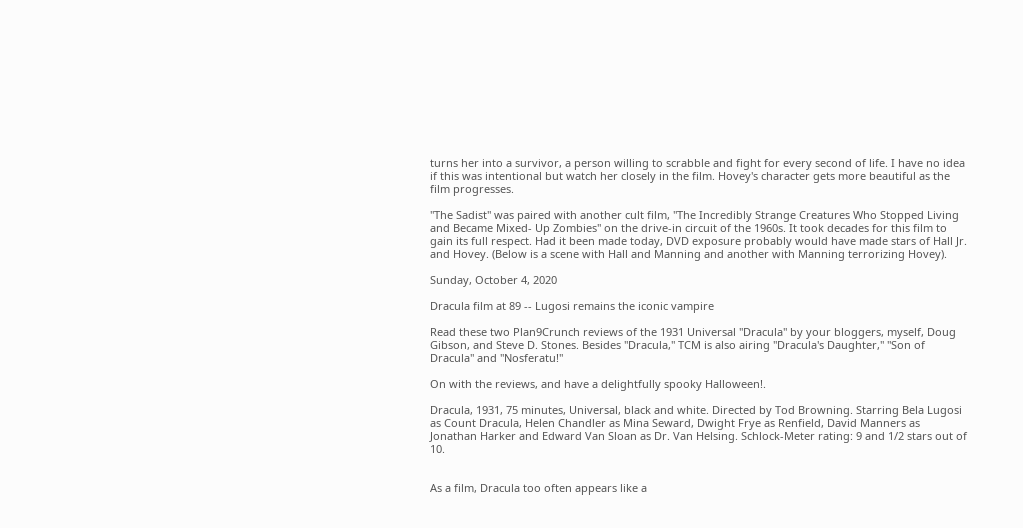turns her into a survivor, a person willing to scrabble and fight for every second of life. I have no idea if this was intentional but watch her closely in the film. Hovey's character gets more beautiful as the film progresses.

"The Sadist" was paired with another cult film, "The Incredibly Strange Creatures Who Stopped Living and Became Mixed- Up Zombies" on the drive-in circuit of the 1960s. It took decades for this film to gain its full respect. Had it been made today, DVD exposure probably would have made stars of Hall Jr. and Hovey. (Below is a scene with Hall and Manning and another with Manning terrorizing Hovey).

Sunday, October 4, 2020

Dracula film at 89 -- Lugosi remains the iconic vampire

Read these two Plan9Crunch reviews of the 1931 Universal "Dracula" by your bloggers, myself, Doug Gibson, and Steve D. Stones. Besides "Dracula," TCM is also airing "Dracula's Daughter," "Son of Dracula" and "Nosferatu!"

On with the reviews, and have a delightfully spooky Halloween!.

Dracula, 1931, 75 minutes, Universal, black and white. Directed by Tod Browning. Starring Bela Lugosi as Count Dracula, Helen Chandler as Mina Seward, Dwight Frye as Renfield, David Manners as Jonathan Harker and Edward Van Sloan as Dr. Van Helsing. Schlock-Meter rating: 9 and 1/2 stars out of 10.


As a film, Dracula too often appears like a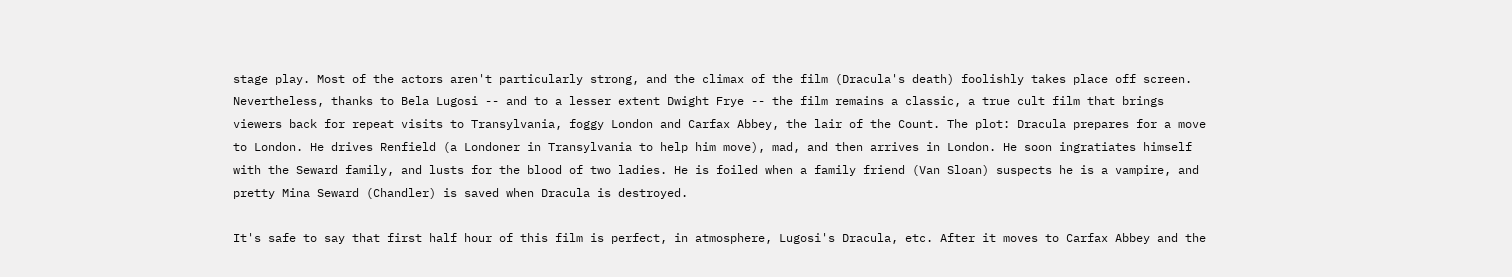stage play. Most of the actors aren't particularly strong, and the climax of the film (Dracula's death) foolishly takes place off screen. Nevertheless, thanks to Bela Lugosi -- and to a lesser extent Dwight Frye -- the film remains a classic, a true cult film that brings viewers back for repeat visits to Transylvania, foggy London and Carfax Abbey, the lair of the Count. The plot: Dracula prepares for a move to London. He drives Renfield (a Londoner in Transylvania to help him move), mad, and then arrives in London. He soon ingratiates himself with the Seward family, and lusts for the blood of two ladies. He is foiled when a family friend (Van Sloan) suspects he is a vampire, and pretty Mina Seward (Chandler) is saved when Dracula is destroyed.

It's safe to say that first half hour of this film is perfect, in atmosphere, Lugosi's Dracula, etc. After it moves to Carfax Abbey and the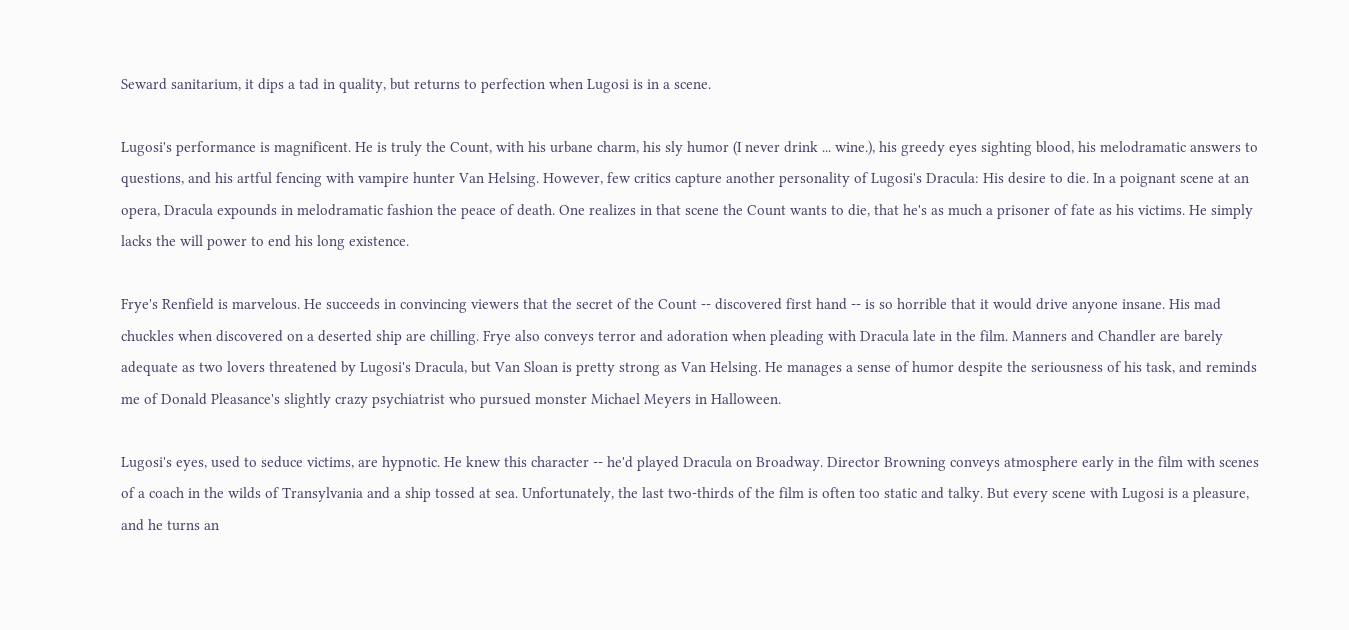Seward sanitarium, it dips a tad in quality, but returns to perfection when Lugosi is in a scene.

Lugosi's performance is magnificent. He is truly the Count, with his urbane charm, his sly humor (I never drink ... wine.), his greedy eyes sighting blood, his melodramatic answers to questions, and his artful fencing with vampire hunter Van Helsing. However, few critics capture another personality of Lugosi's Dracula: His desire to die. In a poignant scene at an opera, Dracula expounds in melodramatic fashion the peace of death. One realizes in that scene the Count wants to die, that he's as much a prisoner of fate as his victims. He simply lacks the will power to end his long existence.

Frye's Renfield is marvelous. He succeeds in convincing viewers that the secret of the Count -- discovered first hand -- is so horrible that it would drive anyone insane. His mad chuckles when discovered on a deserted ship are chilling. Frye also conveys terror and adoration when pleading with Dracula late in the film. Manners and Chandler are barely adequate as two lovers threatened by Lugosi's Dracula, but Van Sloan is pretty strong as Van Helsing. He manages a sense of humor despite the seriousness of his task, and reminds me of Donald Pleasance's slightly crazy psychiatrist who pursued monster Michael Meyers in Halloween.

Lugosi's eyes, used to seduce victims, are hypnotic. He knew this character -- he'd played Dracula on Broadway. Director Browning conveys atmosphere early in the film with scenes of a coach in the wilds of Transylvania and a ship tossed at sea. Unfortunately, the last two-thirds of the film is often too static and talky. But every scene with Lugosi is a pleasure, and he turns an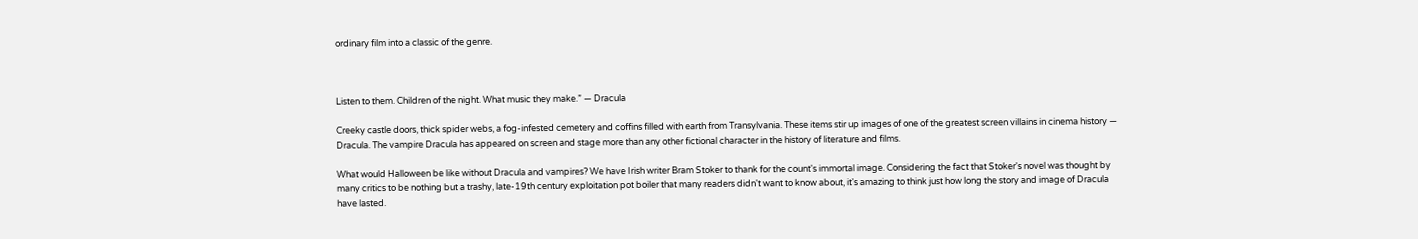ordinary film into a classic of the genre.



Listen to them. Children of the night. What music they make.” — Dracula

Creeky castle doors, thick spider webs, a fog-infested cemetery and coffins filled with earth from Transylvania. These items stir up images of one of the greatest screen villains in cinema history — Dracula. The vampire Dracula has appeared on screen and stage more than any other fictional character in the history of literature and films.

What would Halloween be like without Dracula and vampires? We have Irish writer Bram Stoker to thank for the count's immortal image. Considering the fact that Stoker's novel was thought by many critics to be nothing but a trashy, late-19th century exploitation pot boiler that many readers didn't want to know about, it's amazing to think just how long the story and image of Dracula have lasted.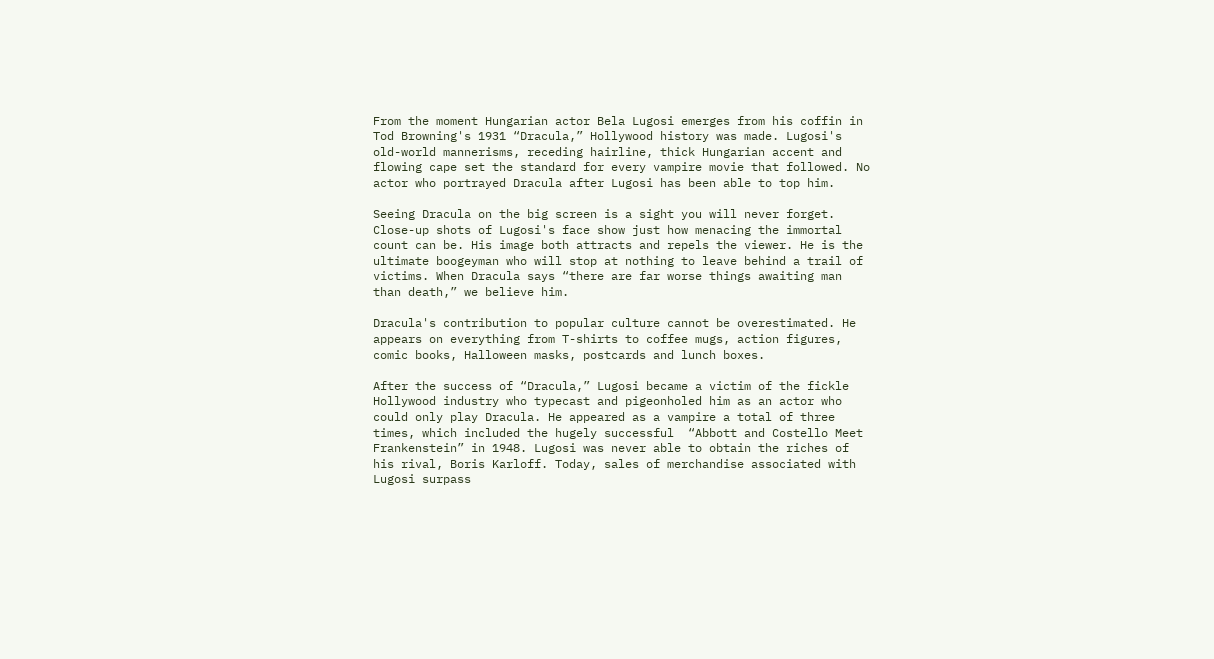From the moment Hungarian actor Bela Lugosi emerges from his coffin in Tod Browning's 1931 “Dracula,” Hollywood history was made. Lugosi's old-world mannerisms, receding hairline, thick Hungarian accent and flowing cape set the standard for every vampire movie that followed. No actor who portrayed Dracula after Lugosi has been able to top him.

Seeing Dracula on the big screen is a sight you will never forget. Close-up shots of Lugosi's face show just how menacing the immortal count can be. His image both attracts and repels the viewer. He is the ultimate boogeyman who will stop at nothing to leave behind a trail of victims. When Dracula says “there are far worse things awaiting man than death,” we believe him.

Dracula's contribution to popular culture cannot be overestimated. He appears on everything from T-shirts to coffee mugs, action figures, comic books, Halloween masks, postcards and lunch boxes.

After the success of “Dracula,” Lugosi became a victim of the fickle Hollywood industry who typecast and pigeonholed him as an actor who could only play Dracula. He appeared as a vampire a total of three times, which included the hugely successful  “Abbott and Costello Meet Frankenstein” in 1948. Lugosi was never able to obtain the riches of his rival, Boris Karloff. Today, sales of merchandise associated with Lugosi surpass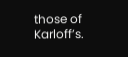those of Karloff’s.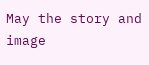May the story and image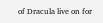of Dracula live on for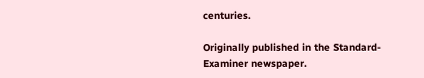centuries.

Originally published in the Standard-Examiner newspaper.